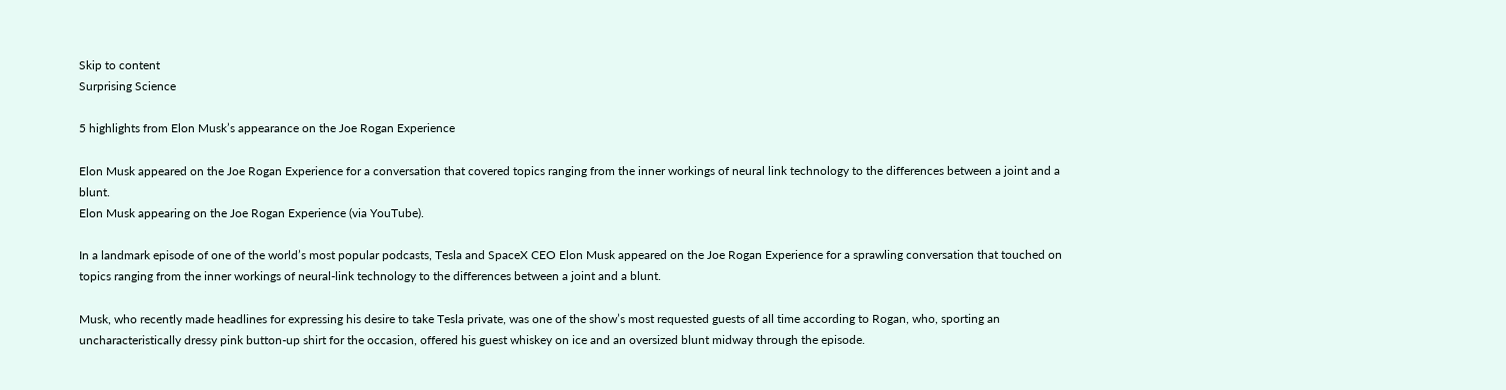Skip to content
Surprising Science

5 highlights from Elon Musk’s appearance on the Joe Rogan Experience

Elon Musk appeared on the Joe Rogan Experience for a conversation that covered topics ranging from the inner workings of neural link technology to the differences between a joint and a blunt.
Elon Musk appearing on the Joe Rogan Experience (via YouTube).

In a landmark episode of one of the world’s most popular podcasts, Tesla and SpaceX CEO Elon Musk appeared on the Joe Rogan Experience for a sprawling conversation that touched on topics ranging from the inner workings of neural-link technology to the differences between a joint and a blunt.

Musk, who recently made headlines for expressing his desire to take Tesla private, was one of the show’s most requested guests of all time according to Rogan, who, sporting an uncharacteristically dressy pink button-up shirt for the occasion, offered his guest whiskey on ice and an oversized blunt midway through the episode.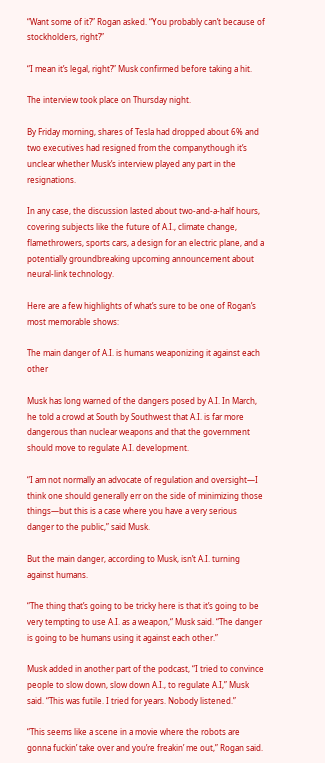“Want some of it?” Rogan asked. “You probably can’t because of stockholders, right?”

“I mean it’s legal, right?” Musk confirmed before taking a hit.

The interview took place on Thursday night.

By Friday morning, shares of Tesla had dropped about 6% and two executives had resigned from the companythough it’s unclear whether Musk’s interview played any part in the resignations.

In any case, the discussion lasted about two-and-a-half hours, covering subjects like the future of A.I., climate change, flamethrowers, sports cars, a design for an electric plane, and a potentially groundbreaking upcoming announcement about neural-link technology.

Here are a few highlights of what’s sure to be one of Rogan’s most memorable shows:

The main danger of A.I. is humans weaponizing it against each other

Musk has long warned of the dangers posed by A.I. In March, he told a crowd at South by Southwest that A.I. is far more dangerous than nuclear weapons and that the government should move to regulate A.I. development.

“I am not normally an advocate of regulation and oversight—I think one should generally err on the side of minimizing those things—but this is a case where you have a very serious danger to the public,” said Musk.

But the main danger, according to Musk, isn’t A.I. turning against humans.

“The thing that’s going to be tricky here is that it’s going to be very tempting to use A.I. as a weapon,“ Musk said. “The danger is going to be humans using it against each other.”

Musk added in another part of the podcast, “I tried to convince people to slow down, slow down A.I., to regulate A.I,” Musk said. “This was futile. I tried for years. Nobody listened.”

“This seems like a scene in a movie where the robots are gonna fuckin’ take over and you’re freakin’ me out,” Rogan said.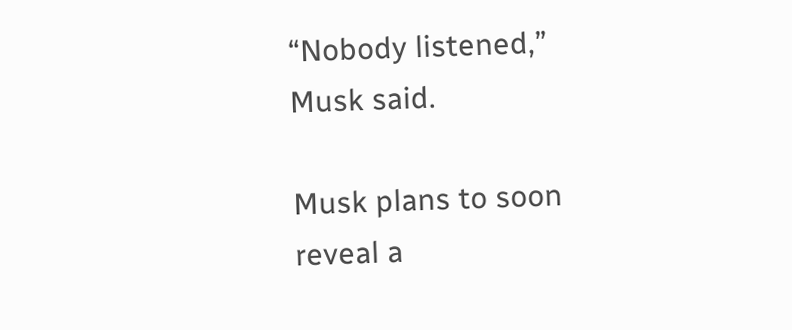“Nobody listened,” Musk said.

Musk plans to soon reveal a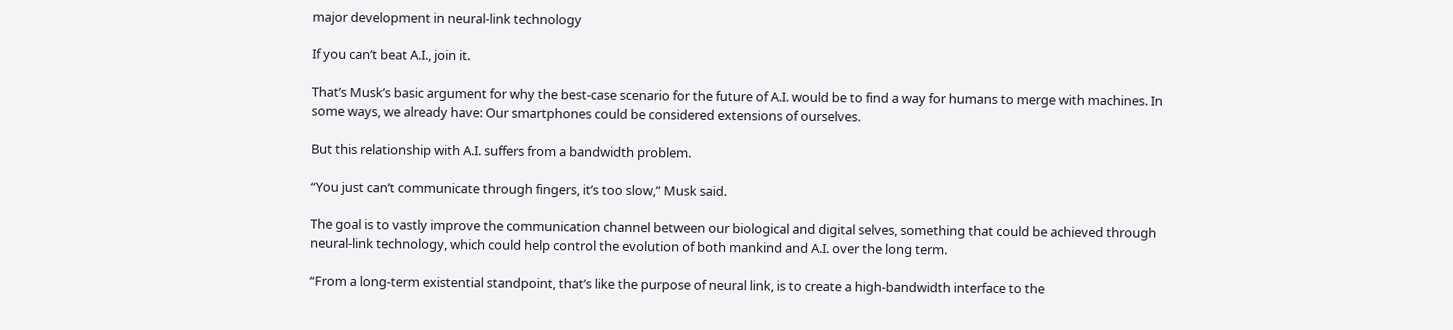major development in neural-link technology

If you can’t beat A.I., join it.

That’s Musk’s basic argument for why the best-case scenario for the future of A.I. would be to find a way for humans to merge with machines. In some ways, we already have: Our smartphones could be considered extensions of ourselves.

But this relationship with A.I. suffers from a bandwidth problem.

“You just can’t communicate through fingers, it’s too slow,” Musk said.

The goal is to vastly improve the communication channel between our biological and digital selves, something that could be achieved through neural-link technology, which could help control the evolution of both mankind and A.I. over the long term.

“From a long-term existential standpoint, that’s like the purpose of neural link, is to create a high-bandwidth interface to the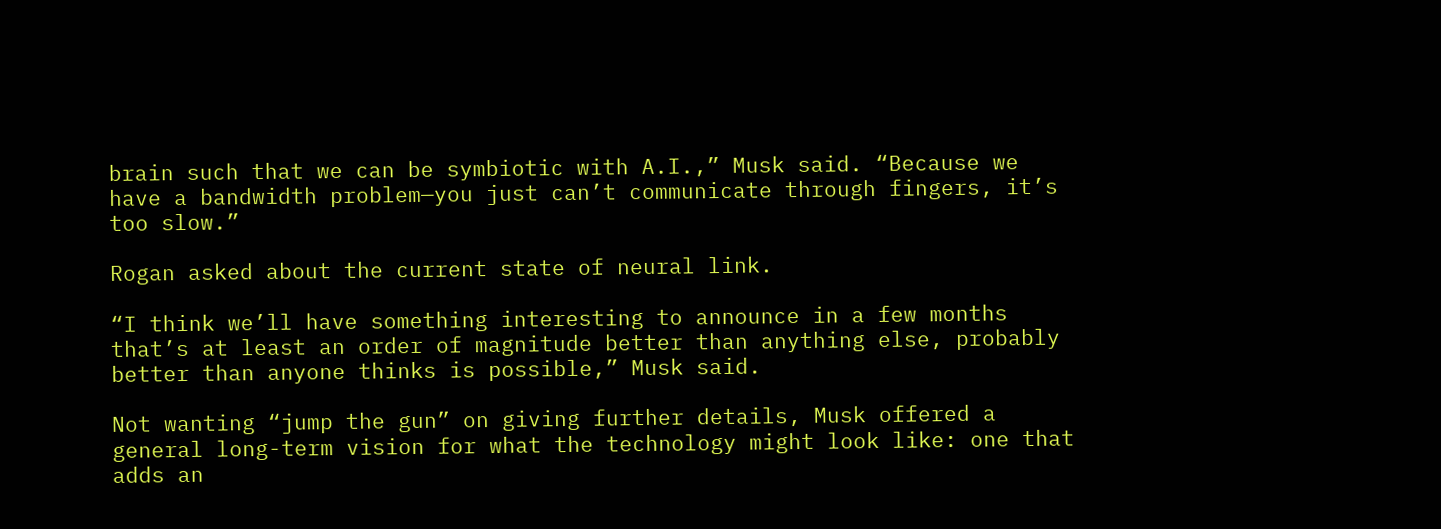brain such that we can be symbiotic with A.I.,” Musk said. “Because we have a bandwidth problem—you just can’t communicate through fingers, it’s too slow.”

Rogan asked about the current state of neural link.

“I think we’ll have something interesting to announce in a few months that’s at least an order of magnitude better than anything else, probably better than anyone thinks is possible,” Musk said.

Not wanting “jump the gun” on giving further details, Musk offered a general long-term vision for what the technology might look like: one that adds an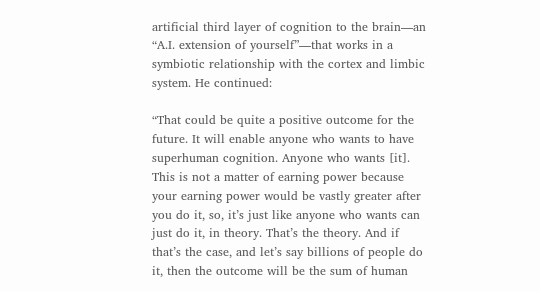artificial third layer of cognition to the brain—an “A.I. extension of yourself”—that works in a symbiotic relationship with the cortex and limbic system. He continued:

“That could be quite a positive outcome for the future. It will enable anyone who wants to have superhuman cognition. Anyone who wants [it]. This is not a matter of earning power because your earning power would be vastly greater after you do it, so, it’s just like anyone who wants can just do it, in theory. That’s the theory. And if that’s the case, and let’s say billions of people do it, then the outcome will be the sum of human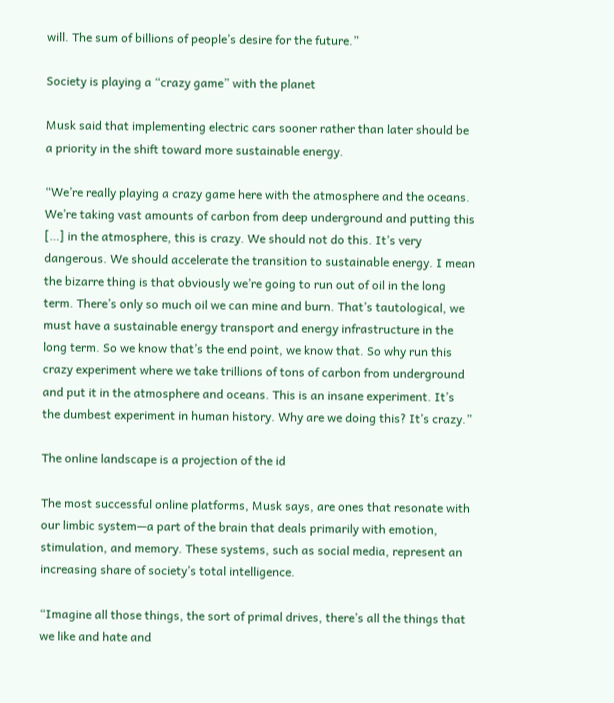will. The sum of billions of people’s desire for the future.”

Society is playing a “crazy game” with the planet

Musk said that implementing electric cars sooner rather than later should be a priority in the shift toward more sustainable energy.

“We’re really playing a crazy game here with the atmosphere and the oceans. We’re taking vast amounts of carbon from deep underground and putting this […] in the atmosphere, this is crazy. We should not do this. It’s very dangerous. We should accelerate the transition to sustainable energy. I mean the bizarre thing is that obviously we’re going to run out of oil in the long term. There’s only so much oil we can mine and burn. That’s tautological, we must have a sustainable energy transport and energy infrastructure in the long term. So we know that’s the end point, we know that. So why run this crazy experiment where we take trillions of tons of carbon from underground and put it in the atmosphere and oceans. This is an insane experiment. It’s the dumbest experiment in human history. Why are we doing this? It’s crazy.”

The online landscape is a projection of the id

The most successful online platforms, Musk says, are ones that resonate with our limbic system—a part of the brain that deals primarily with emotion, stimulation, and memory. These systems, such as social media, represent an increasing share of society’s total intelligence.

“Imagine all those things, the sort of primal drives, there’s all the things that we like and hate and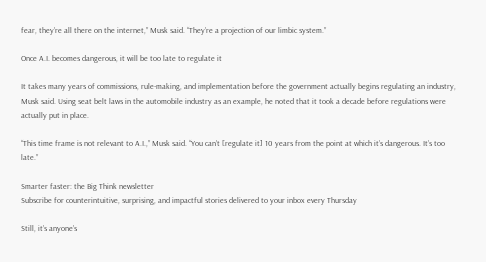fear, they’re all there on the internet,” Musk said. “They’re a projection of our limbic system.”

Once A.I. becomes dangerous, it will be too late to regulate it

It takes many years of commissions, rule-making, and implementation before the government actually begins regulating an industry, Musk said. Using seat belt laws in the automobile industry as an example, he noted that it took a decade before regulations were actually put in place.

“This time frame is not relevant to A.I.,” Musk said. “You can’t [regulate it] 10 years from the point at which it’s dangerous. It’s too late.”

Smarter faster: the Big Think newsletter
Subscribe for counterintuitive, surprising, and impactful stories delivered to your inbox every Thursday

Still, it’s anyone’s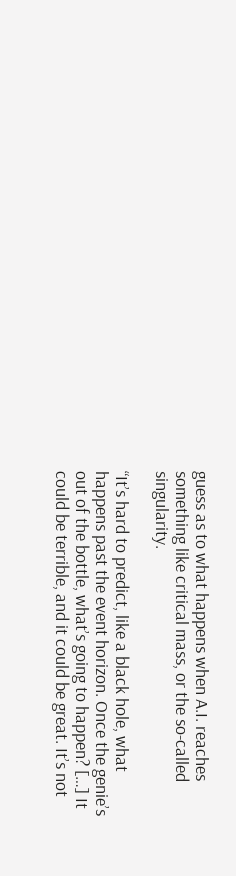guess as to what happens when A.I. reaches something like critical mass, or the so-called singularity.

“It’s hard to predict, like a black hole, what happens past the event horizon. Once the genie’s out of the bottle, what’s going to happen? […] It could be terrible, and it could be great. It’s not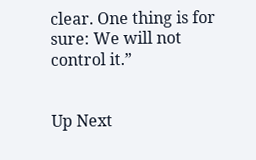clear. One thing is for sure: We will not control it.”


Up Next